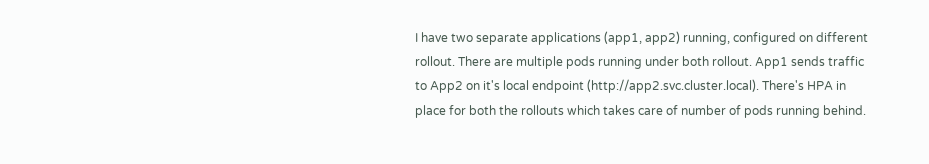I have two separate applications (app1, app2) running, configured on different rollout. There are multiple pods running under both rollout. App1 sends traffic to App2 on it's local endpoint (http://app2.svc.cluster.local). There's HPA in place for both the rollouts which takes care of number of pods running behind.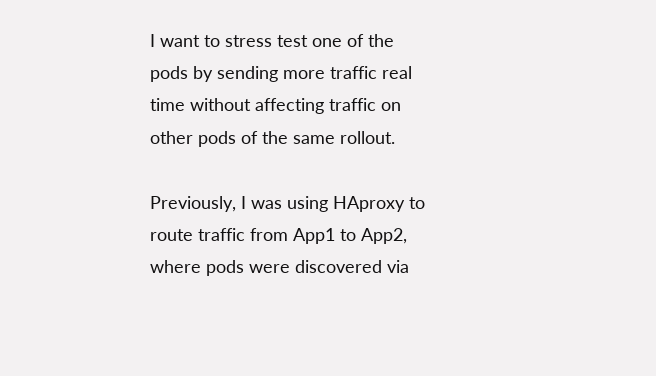I want to stress test one of the pods by sending more traffic real time without affecting traffic on other pods of the same rollout.

Previously, I was using HAproxy to route traffic from App1 to App2, where pods were discovered via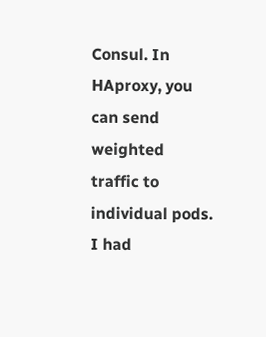Consul. In HAproxy, you can send weighted traffic to individual pods. I had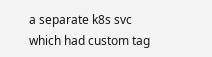a separate k8s svc which had custom tag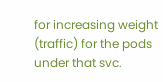for increasing weight (traffic) for the pods under that svc.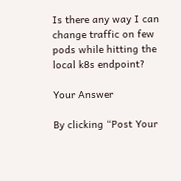Is there any way I can change traffic on few pods while hitting the local k8s endpoint?

Your Answer

By clicking “Post Your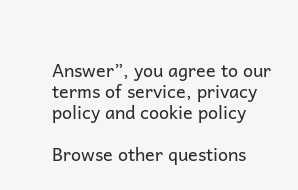Answer”, you agree to our terms of service, privacy policy and cookie policy

Browse other questions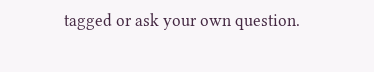tagged or ask your own question.